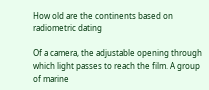How old are the continents based on radiometric dating

Of a camera, the adjustable opening through which light passes to reach the film. A group of marine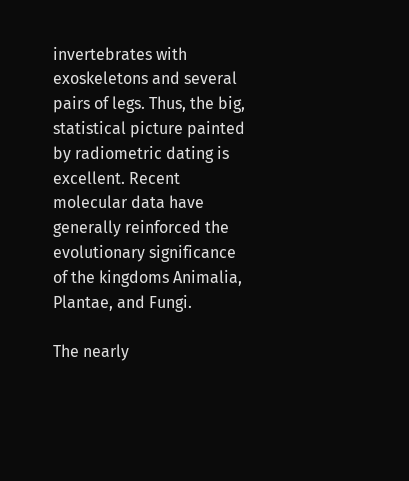invertebrates with exoskeletons and several pairs of legs. Thus, the big, statistical picture painted by radiometric dating is excellent. Recent molecular data have generally reinforced the evolutionary significance of the kingdoms Animalia, Plantae, and Fungi.

The nearly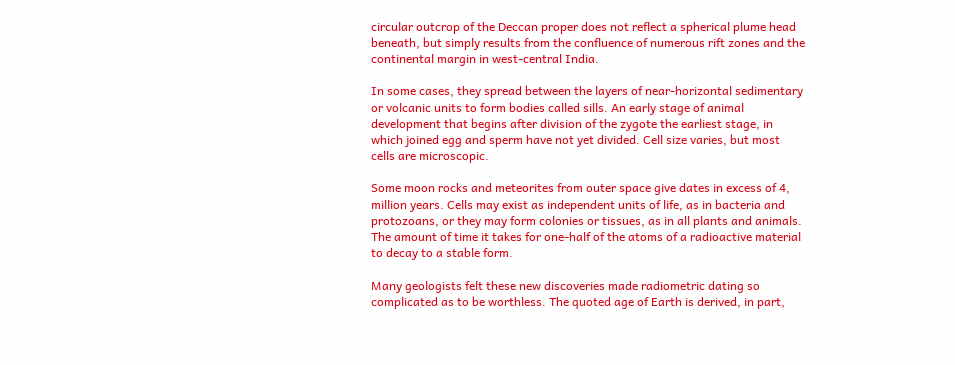circular outcrop of the Deccan proper does not reflect a spherical plume head beneath, but simply results from the confluence of numerous rift zones and the continental margin in west-central India.

In some cases, they spread between the layers of near-horizontal sedimentary or volcanic units to form bodies called sills. An early stage of animal development that begins after division of the zygote the earliest stage, in which joined egg and sperm have not yet divided. Cell size varies, but most cells are microscopic.

Some moon rocks and meteorites from outer space give dates in excess of 4, million years. Cells may exist as independent units of life, as in bacteria and protozoans, or they may form colonies or tissues, as in all plants and animals. The amount of time it takes for one-half of the atoms of a radioactive material to decay to a stable form.

Many geologists felt these new discoveries made radiometric dating so complicated as to be worthless. The quoted age of Earth is derived, in part,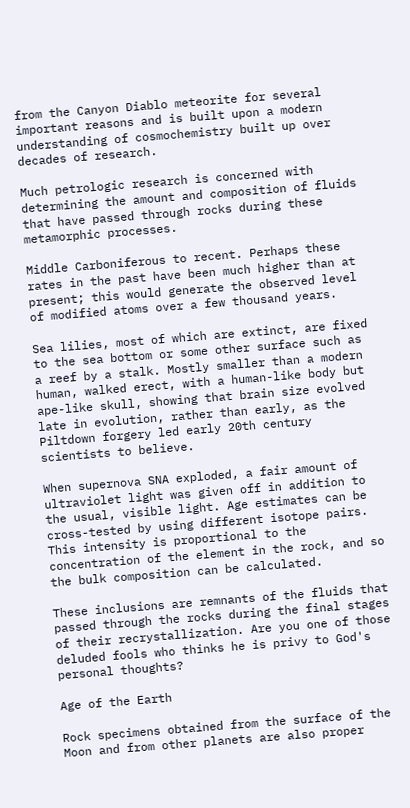from the Canyon Diablo meteorite for several important reasons and is built upon a modern understanding of cosmochemistry built up over decades of research.

Much petrologic research is concerned with determining the amount and composition of fluids that have passed through rocks during these metamorphic processes.

Middle Carboniferous to recent. Perhaps these rates in the past have been much higher than at present; this would generate the observed level of modified atoms over a few thousand years.

Sea lilies, most of which are extinct, are fixed to the sea bottom or some other surface such as a reef by a stalk. Mostly smaller than a modern human, walked erect, with a human-like body but ape-like skull, showing that brain size evolved late in evolution, rather than early, as the Piltdown forgery led early 20th century scientists to believe.

When supernova SNA exploded, a fair amount of ultraviolet light was given off in addition to the usual, visible light. Age estimates can be cross-tested by using different isotope pairs. This intensity is proportional to the concentration of the element in the rock, and so the bulk composition can be calculated.

These inclusions are remnants of the fluids that passed through the rocks during the final stages of their recrystallization. Are you one of those deluded fools who thinks he is privy to God's personal thoughts?

Age of the Earth

Rock specimens obtained from the surface of the Moon and from other planets are also proper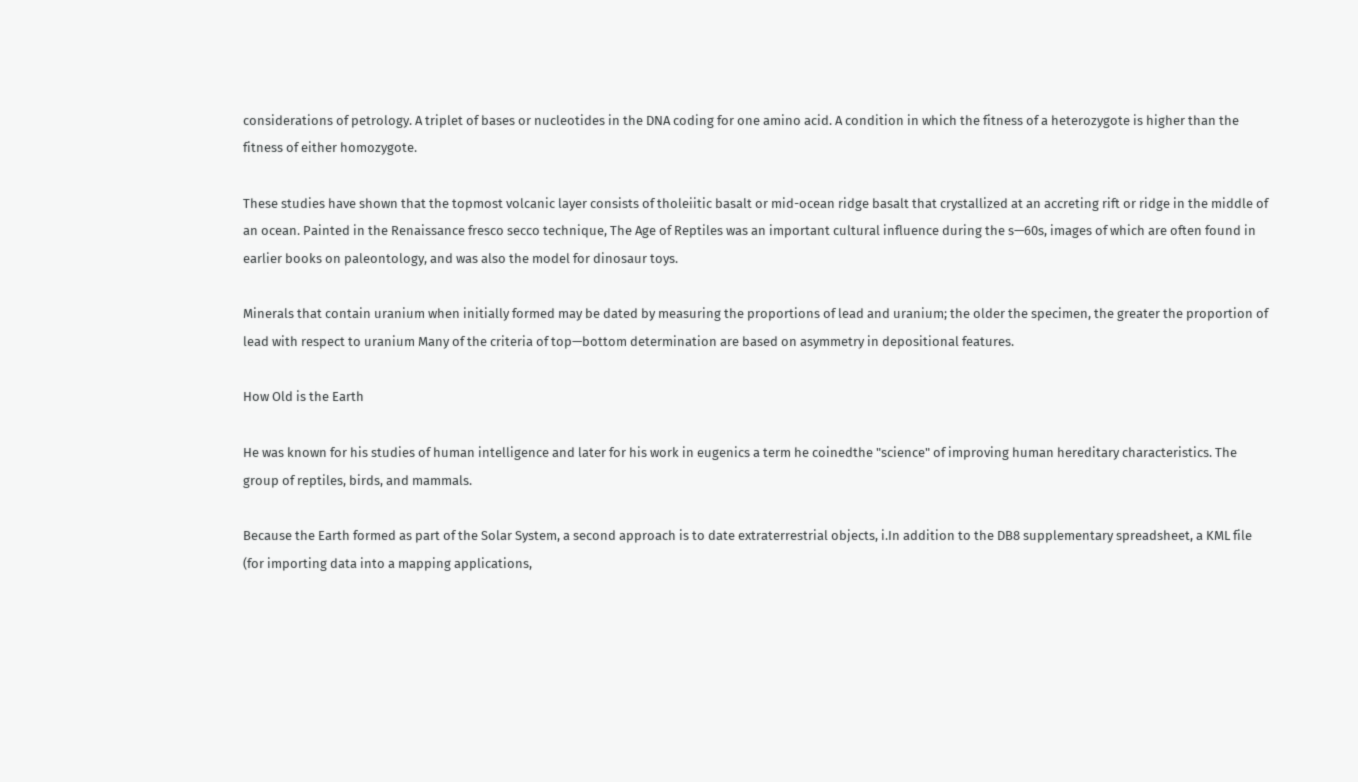considerations of petrology. A triplet of bases or nucleotides in the DNA coding for one amino acid. A condition in which the fitness of a heterozygote is higher than the fitness of either homozygote.

These studies have shown that the topmost volcanic layer consists of tholeiitic basalt or mid-ocean ridge basalt that crystallized at an accreting rift or ridge in the middle of an ocean. Painted in the Renaissance fresco secco technique, The Age of Reptiles was an important cultural influence during the s—60s, images of which are often found in earlier books on paleontology, and was also the model for dinosaur toys.

Minerals that contain uranium when initially formed may be dated by measuring the proportions of lead and uranium; the older the specimen, the greater the proportion of lead with respect to uranium Many of the criteria of top—bottom determination are based on asymmetry in depositional features.

How Old is the Earth

He was known for his studies of human intelligence and later for his work in eugenics a term he coinedthe "science" of improving human hereditary characteristics. The group of reptiles, birds, and mammals.

Because the Earth formed as part of the Solar System, a second approach is to date extraterrestrial objects, i.In addition to the DB8 supplementary spreadsheet, a KML file (for importing data into a mapping applications,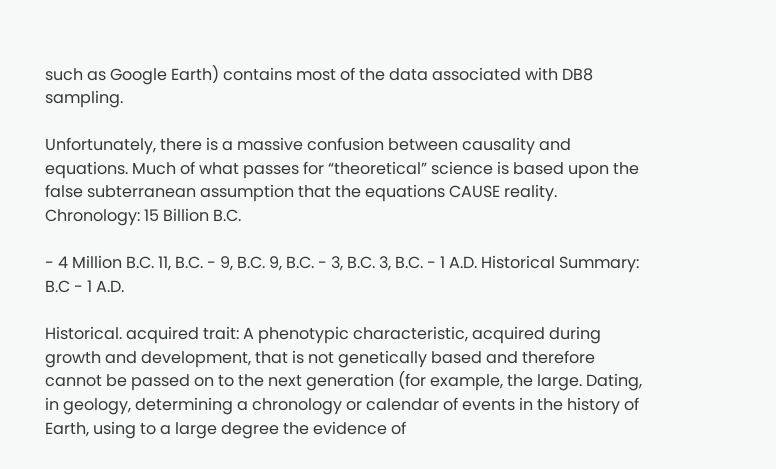such as Google Earth) contains most of the data associated with DB8 sampling.

Unfortunately, there is a massive confusion between causality and equations. Much of what passes for “theoretical” science is based upon the false subterranean assumption that the equations CAUSE reality. Chronology: 15 Billion B.C.

- 4 Million B.C. 11, B.C. - 9, B.C. 9, B.C. - 3, B.C. 3, B.C. - 1 A.D. Historical Summary: B.C - 1 A.D.

Historical. acquired trait: A phenotypic characteristic, acquired during growth and development, that is not genetically based and therefore cannot be passed on to the next generation (for example, the large. Dating, in geology, determining a chronology or calendar of events in the history of Earth, using to a large degree the evidence of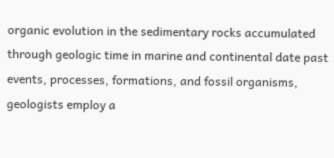organic evolution in the sedimentary rocks accumulated through geologic time in marine and continental date past events, processes, formations, and fossil organisms, geologists employ a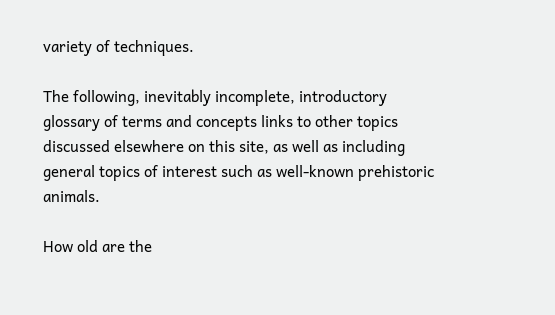variety of techniques.

The following, inevitably incomplete, introductory glossary of terms and concepts links to other topics discussed elsewhere on this site, as well as including general topics of interest such as well-known prehistoric animals.

How old are the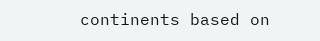continents based on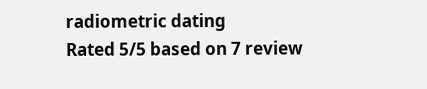radiometric dating
Rated 5/5 based on 7 review